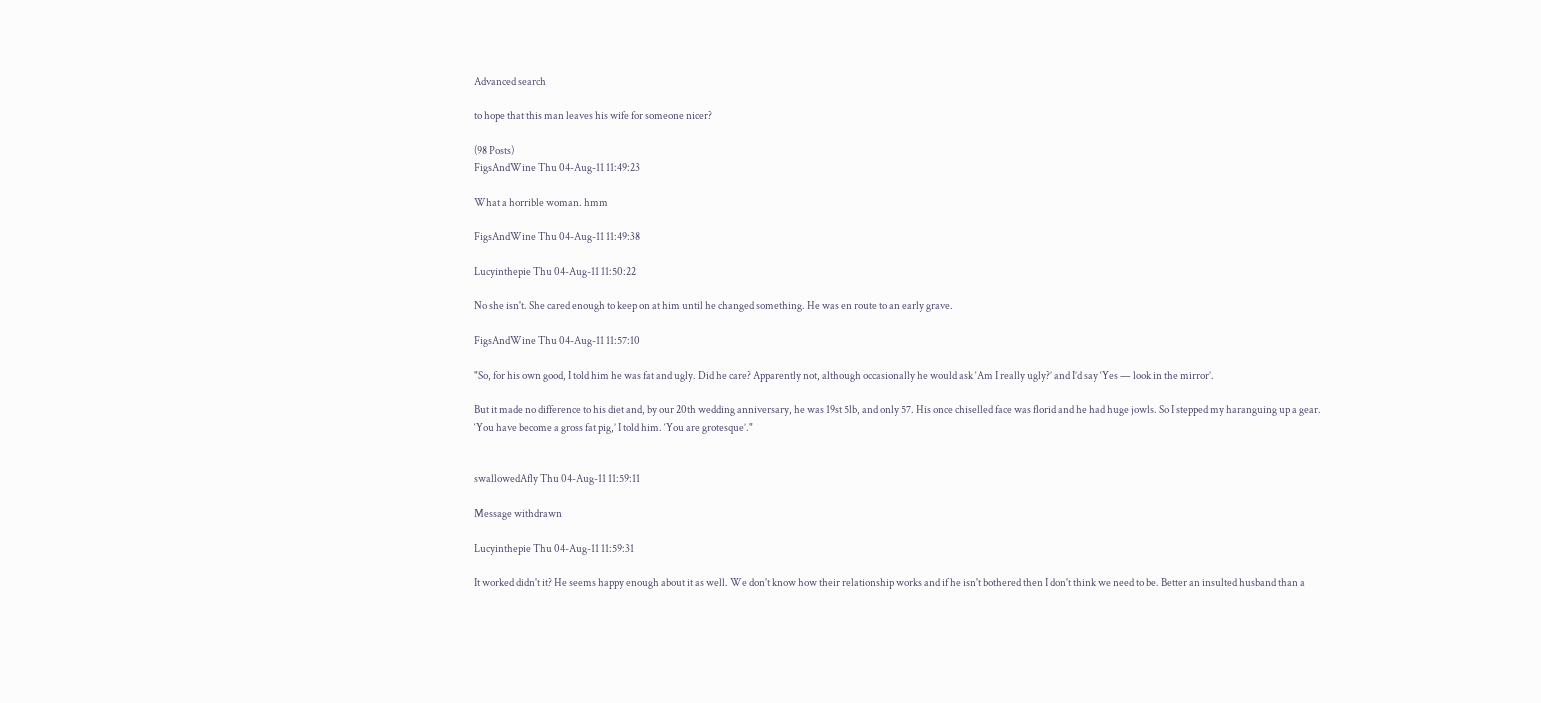Advanced search

to hope that this man leaves his wife for someone nicer?

(98 Posts)
FigsAndWine Thu 04-Aug-11 11:49:23

What a horrible woman. hmm

FigsAndWine Thu 04-Aug-11 11:49:38

Lucyinthepie Thu 04-Aug-11 11:50:22

No she isn't. She cared enough to keep on at him until he changed something. He was en route to an early grave.

FigsAndWine Thu 04-Aug-11 11:57:10

"So, for his own good, I told him he was fat and ugly. Did he care? Apparently not, although occasionally he would ask ‘Am I really ugly?’ and I’d say ‘Yes — look in the mirror’.

But it made no difference to his diet and, by our 20th wedding anniversary, he was 19st 5lb, and only 57. His once chiselled face was florid and he had huge jowls. So I stepped my haranguing up a gear. ‘You have become a gross fat pig,’ I told him. ‘You are grotesque’."


swallowedAfly Thu 04-Aug-11 11:59:11

Message withdrawn

Lucyinthepie Thu 04-Aug-11 11:59:31

It worked didn't it? He seems happy enough about it as well. We don't know how their relationship works and if he isn't bothered then I don't think we need to be. Better an insulted husband than a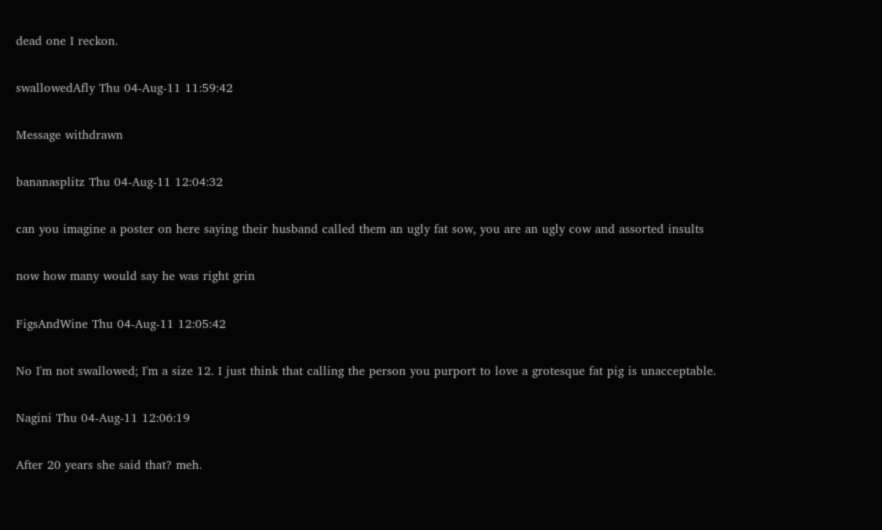dead one I reckon.

swallowedAfly Thu 04-Aug-11 11:59:42

Message withdrawn

bananasplitz Thu 04-Aug-11 12:04:32

can you imagine a poster on here saying their husband called them an ugly fat sow, you are an ugly cow and assorted insults

now how many would say he was right grin

FigsAndWine Thu 04-Aug-11 12:05:42

No I'm not swallowed; I'm a size 12. I just think that calling the person you purport to love a grotesque fat pig is unacceptable.

Nagini Thu 04-Aug-11 12:06:19

After 20 years she said that? meh.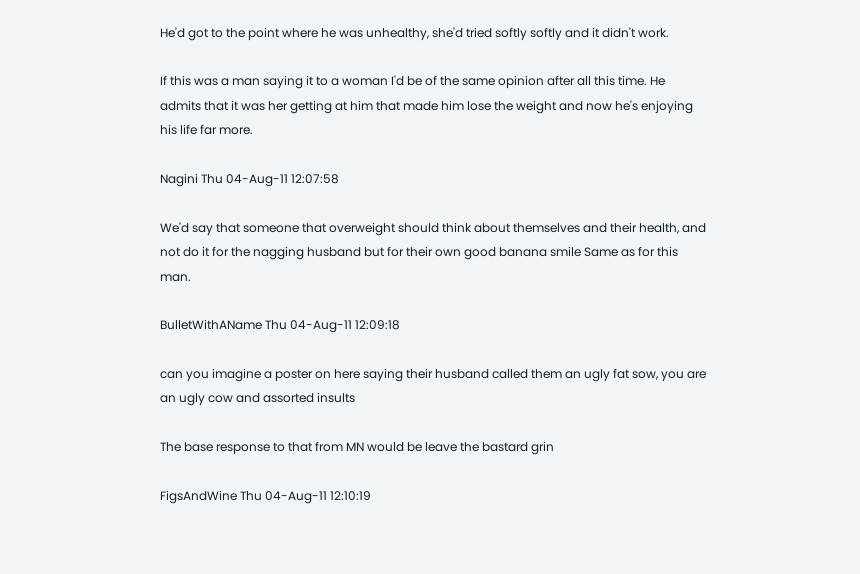He'd got to the point where he was unhealthy, she'd tried softly softly and it didn't work.

If this was a man saying it to a woman I'd be of the same opinion after all this time. He admits that it was her getting at him that made him lose the weight and now he's enjoying his life far more.

Nagini Thu 04-Aug-11 12:07:58

We'd say that someone that overweight should think about themselves and their health, and not do it for the nagging husband but for their own good banana smile Same as for this man.

BulletWithAName Thu 04-Aug-11 12:09:18

can you imagine a poster on here saying their husband called them an ugly fat sow, you are an ugly cow and assorted insults

The base response to that from MN would be leave the bastard grin

FigsAndWine Thu 04-Aug-11 12:10:19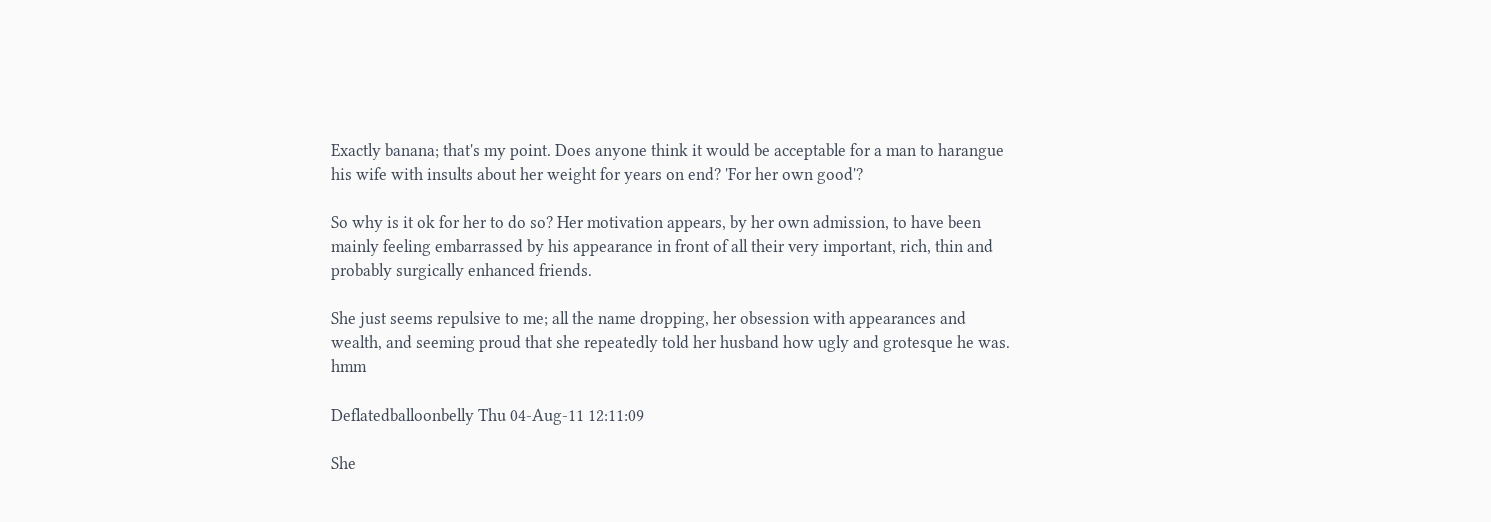Exactly banana; that's my point. Does anyone think it would be acceptable for a man to harangue his wife with insults about her weight for years on end? 'For her own good'?

So why is it ok for her to do so? Her motivation appears, by her own admission, to have been mainly feeling embarrassed by his appearance in front of all their very important, rich, thin and probably surgically enhanced friends.

She just seems repulsive to me; all the name dropping, her obsession with appearances and wealth, and seeming proud that she repeatedly told her husband how ugly and grotesque he was. hmm

Deflatedballoonbelly Thu 04-Aug-11 12:11:09

She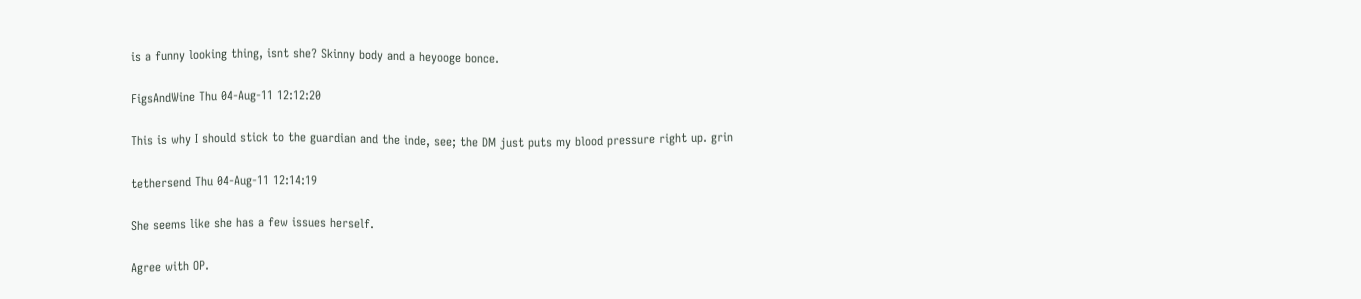is a funny looking thing, isnt she? Skinny body and a heyooge bonce.

FigsAndWine Thu 04-Aug-11 12:12:20

This is why I should stick to the guardian and the inde, see; the DM just puts my blood pressure right up. grin

tethersend Thu 04-Aug-11 12:14:19

She seems like she has a few issues herself.

Agree with OP.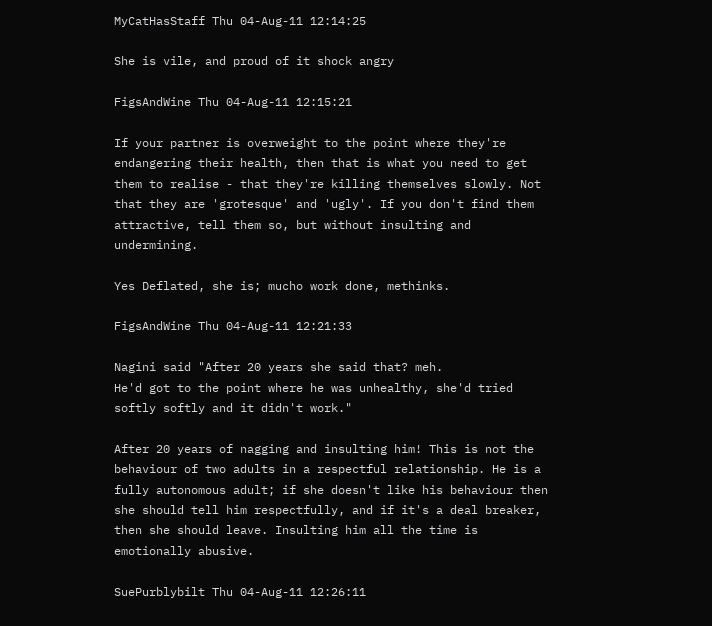MyCatHasStaff Thu 04-Aug-11 12:14:25

She is vile, and proud of it shock angry

FigsAndWine Thu 04-Aug-11 12:15:21

If your partner is overweight to the point where they're endangering their health, then that is what you need to get them to realise - that they're killing themselves slowly. Not that they are 'grotesque' and 'ugly'. If you don't find them attractive, tell them so, but without insulting and undermining.

Yes Deflated, she is; mucho work done, methinks.

FigsAndWine Thu 04-Aug-11 12:21:33

Nagini said "After 20 years she said that? meh.
He'd got to the point where he was unhealthy, she'd tried softly softly and it didn't work."

After 20 years of nagging and insulting him! This is not the behaviour of two adults in a respectful relationship. He is a fully autonomous adult; if she doesn't like his behaviour then she should tell him respectfully, and if it's a deal breaker, then she should leave. Insulting him all the time is emotionally abusive.

SuePurblybilt Thu 04-Aug-11 12:26:11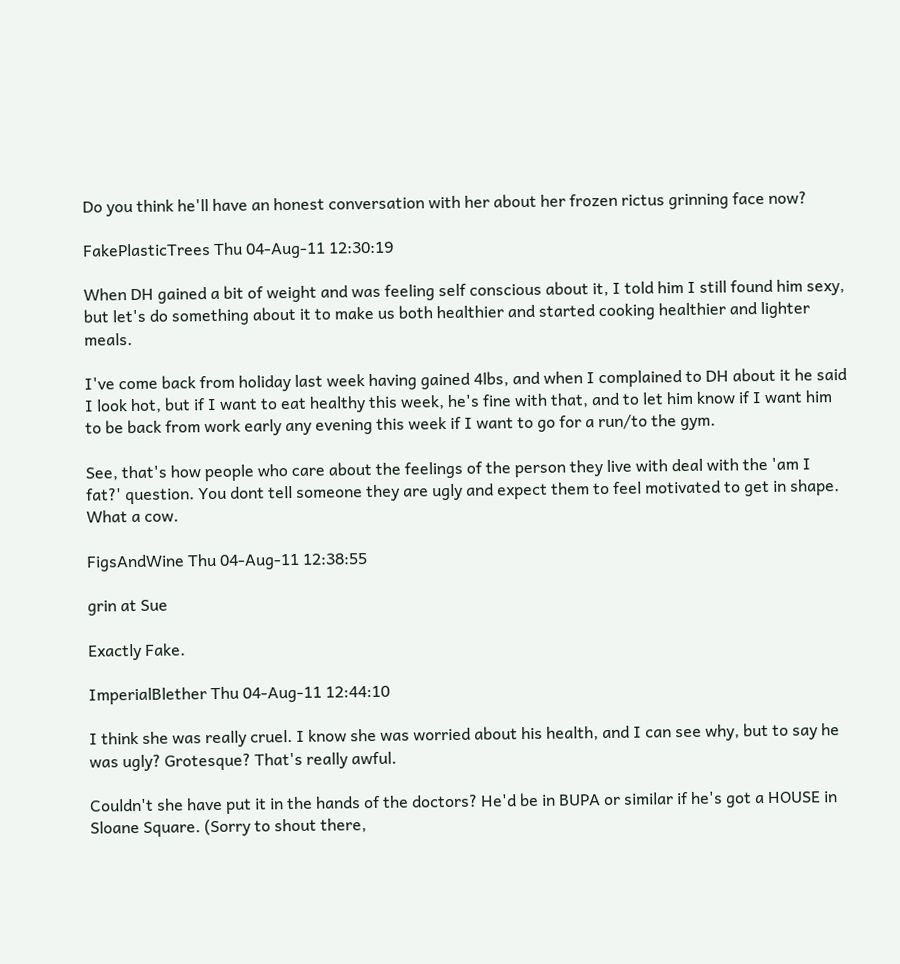Do you think he'll have an honest conversation with her about her frozen rictus grinning face now?

FakePlasticTrees Thu 04-Aug-11 12:30:19

When DH gained a bit of weight and was feeling self conscious about it, I told him I still found him sexy, but let's do something about it to make us both healthier and started cooking healthier and lighter meals.

I've come back from holiday last week having gained 4lbs, and when I complained to DH about it he said I look hot, but if I want to eat healthy this week, he's fine with that, and to let him know if I want him to be back from work early any evening this week if I want to go for a run/to the gym.

See, that's how people who care about the feelings of the person they live with deal with the 'am I fat?' question. You dont tell someone they are ugly and expect them to feel motivated to get in shape. What a cow.

FigsAndWine Thu 04-Aug-11 12:38:55

grin at Sue

Exactly Fake.

ImperialBlether Thu 04-Aug-11 12:44:10

I think she was really cruel. I know she was worried about his health, and I can see why, but to say he was ugly? Grotesque? That's really awful.

Couldn't she have put it in the hands of the doctors? He'd be in BUPA or similar if he's got a HOUSE in Sloane Square. (Sorry to shout there,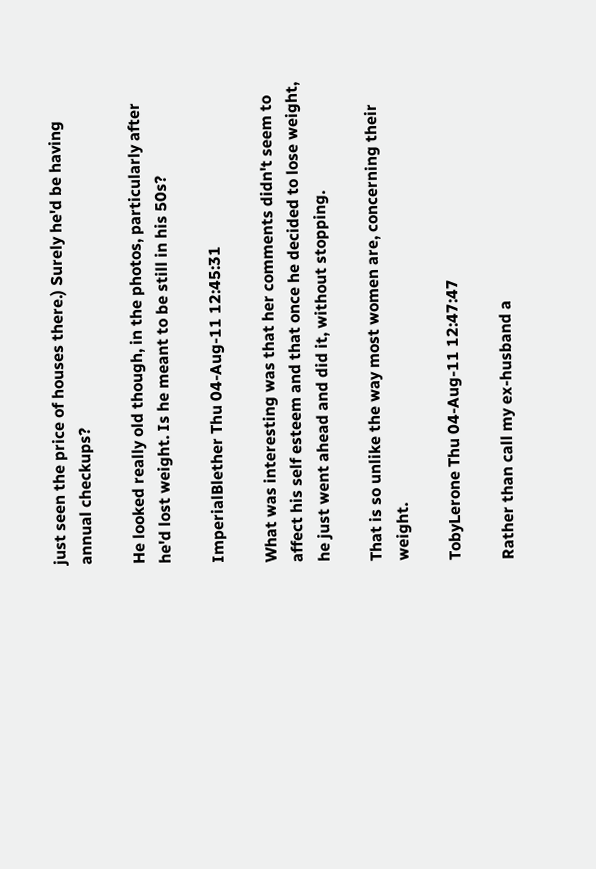just seen the price of houses there.) Surely he'd be having annual checkups?

He looked really old though, in the photos, particularly after he'd lost weight. Is he meant to be still in his 50s?

ImperialBlether Thu 04-Aug-11 12:45:31

What was interesting was that her comments didn't seem to affect his self esteem and that once he decided to lose weight, he just went ahead and did it, without stopping.

That is so unlike the way most women are, concerning their weight.

TobyLerone Thu 04-Aug-11 12:47:47

Rather than call my ex-husband a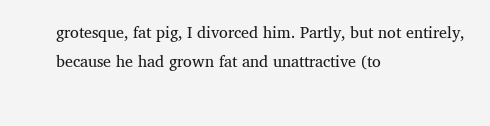grotesque, fat pig, I divorced him. Partly, but not entirely, because he had grown fat and unattractive (to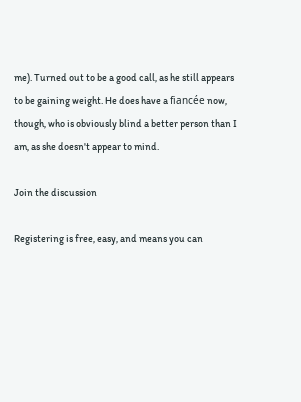me). Turned out to be a good call, as he still appears to be gaining weight. He does have a fiancée now, though, who is obviously blind a better person than I am, as she doesn't appear to mind.

Join the discussion

Registering is free, easy, and means you can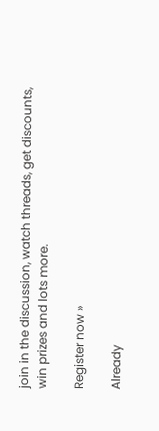join in the discussion, watch threads, get discounts, win prizes and lots more.

Register now »

Already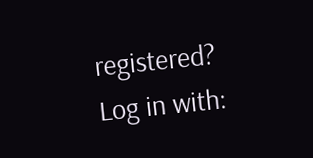registered? Log in with: